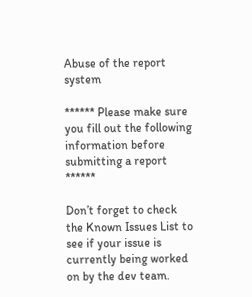Abuse of the report system

****** Please make sure you fill out the following information before submitting a report ******

Don’t forget to check the Known Issues List to see if your issue is currently being worked on by the dev team.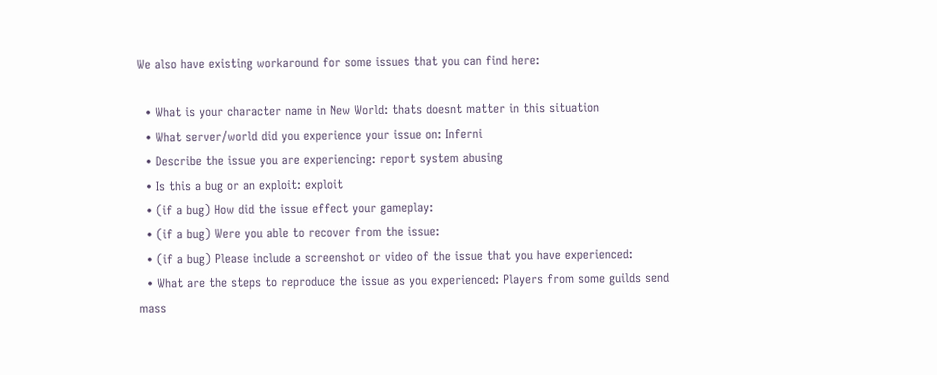We also have existing workaround for some issues that you can find here:

  • What is your character name in New World: thats doesnt matter in this situation
  • What server/world did you experience your issue on: Inferni
  • Describe the issue you are experiencing: report system abusing
  • Is this a bug or an exploit: exploit
  • (if a bug) How did the issue effect your gameplay:
  • (if a bug) Were you able to recover from the issue:
  • (if a bug) Please include a screenshot or video of the issue that you have experienced:
  • What are the steps to reproduce the issue as you experienced: Players from some guilds send mass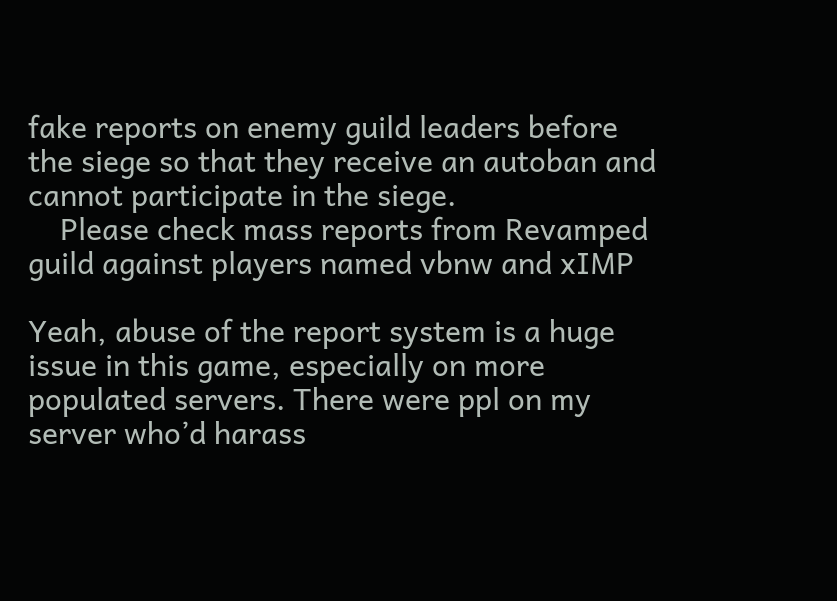fake reports on enemy guild leaders before the siege so that they receive an autoban and cannot participate in the siege.
    Please check mass reports from Revamped guild against players named vbnw and xIMP

Yeah, abuse of the report system is a huge issue in this game, especially on more populated servers. There were ppl on my server who’d harass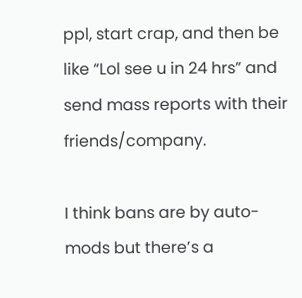ppl, start crap, and then be like “Lol see u in 24 hrs” and send mass reports with their friends/company.

I think bans are by auto-mods but there’s a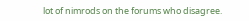lot of nimrods on the forums who disagree.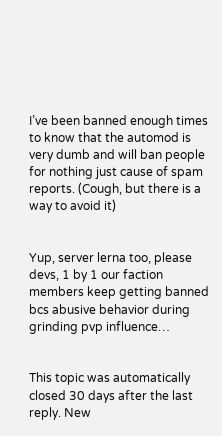I’ve been banned enough times to know that the automod is very dumb and will ban people for nothing just cause of spam reports. (Cough, but there is a way to avoid it)


Yup, server lerna too, please devs, 1 by 1 our faction members keep getting banned bcs abusive behavior during grinding pvp influence…


This topic was automatically closed 30 days after the last reply. New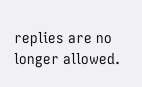replies are no longer allowed.